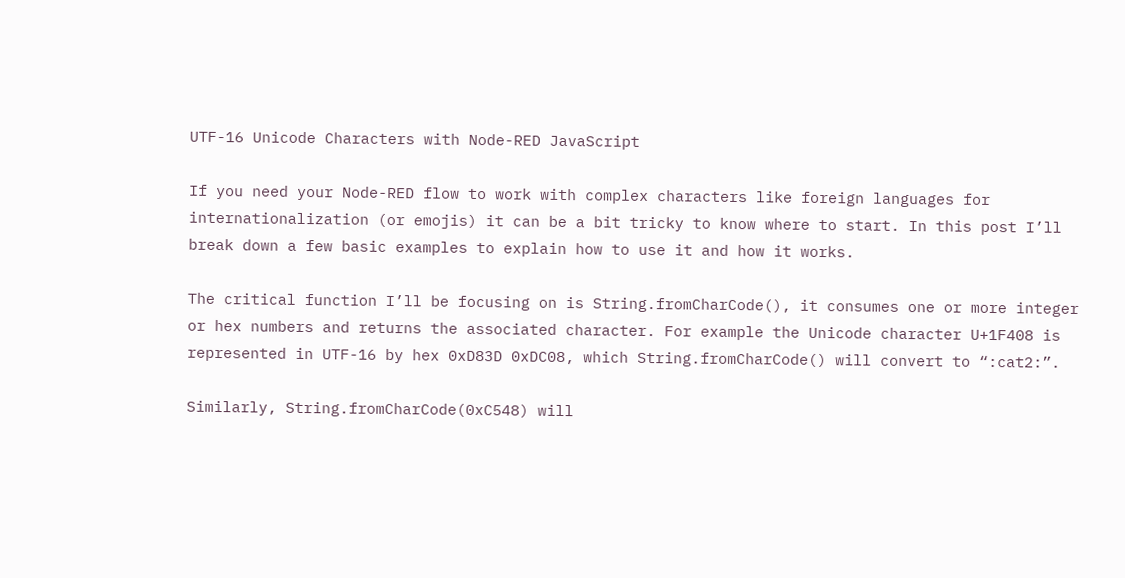UTF-16 Unicode Characters with Node-RED JavaScript

If you need your Node-RED flow to work with complex characters like foreign languages for internationalization (or emojis) it can be a bit tricky to know where to start. In this post I’ll break down a few basic examples to explain how to use it and how it works.

The critical function I’ll be focusing on is String.fromCharCode(), it consumes one or more integer or hex numbers and returns the associated character. For example the Unicode character U+1F408 is represented in UTF-16 by hex 0xD83D 0xDC08, which String.fromCharCode() will convert to “:cat2:”.

Similarly, String.fromCharCode(0xC548) will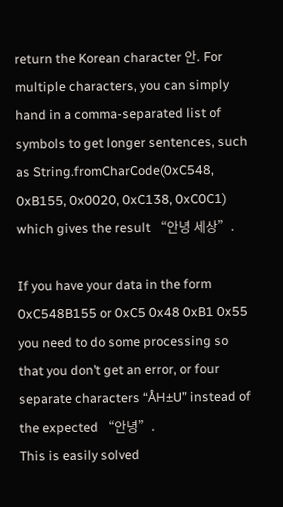return the Korean character 안. For multiple characters, you can simply hand in a comma-separated list of symbols to get longer sentences, such as String.fromCharCode(0xC548, 0xB155, 0x0020, 0xC138, 0xC0C1) which gives the result “안녕 세상”.

If you have your data in the form 0xC548B155 or 0xC5 0x48 0xB1 0x55 you need to do some processing so that you don’t get an error, or four separate characters “ÅH±U” instead of the expected “안녕”.
This is easily solved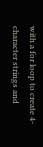with a for loop to create 4-character strings and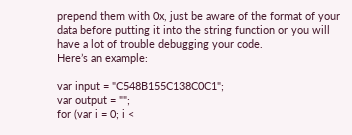prepend them with 0x, just be aware of the format of your data before putting it into the string function or you will have a lot of trouble debugging your code.
Here’s an example:

var input = "C548B155C138C0C1";
var output = "";
for (var i = 0; i <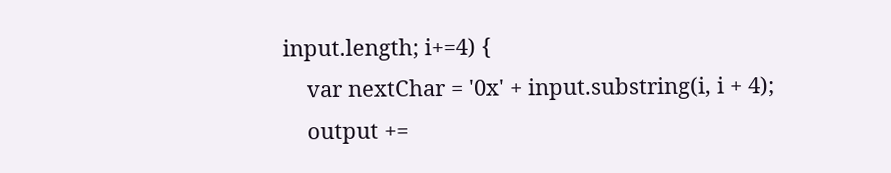input.length; i+=4) {
    var nextChar = '0x' + input.substring(i, i + 4);
    output +=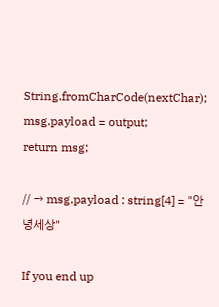String.fromCharCode(nextChar);
msg.payload = output;
return msg;

// → msg.payload : string[4] = "안녕세상"

If you end up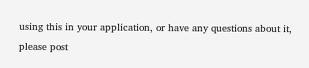using this in your application, or have any questions about it, please post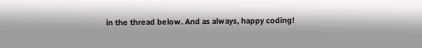in the thread below. And as always, happy coding!